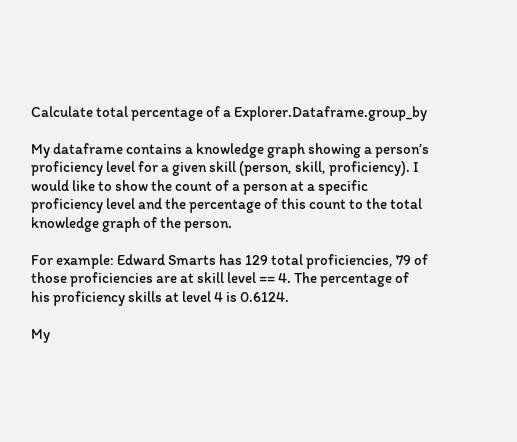Calculate total percentage of a Explorer.Dataframe.group_by

My dataframe contains a knowledge graph showing a person’s proficiency level for a given skill (person, skill, proficiency). I would like to show the count of a person at a specific proficiency level and the percentage of this count to the total knowledge graph of the person.

For example: Edward Smarts has 129 total proficiencies, 79 of those proficiencies are at skill level == 4. The percentage of his proficiency skills at level 4 is 0.6124.

My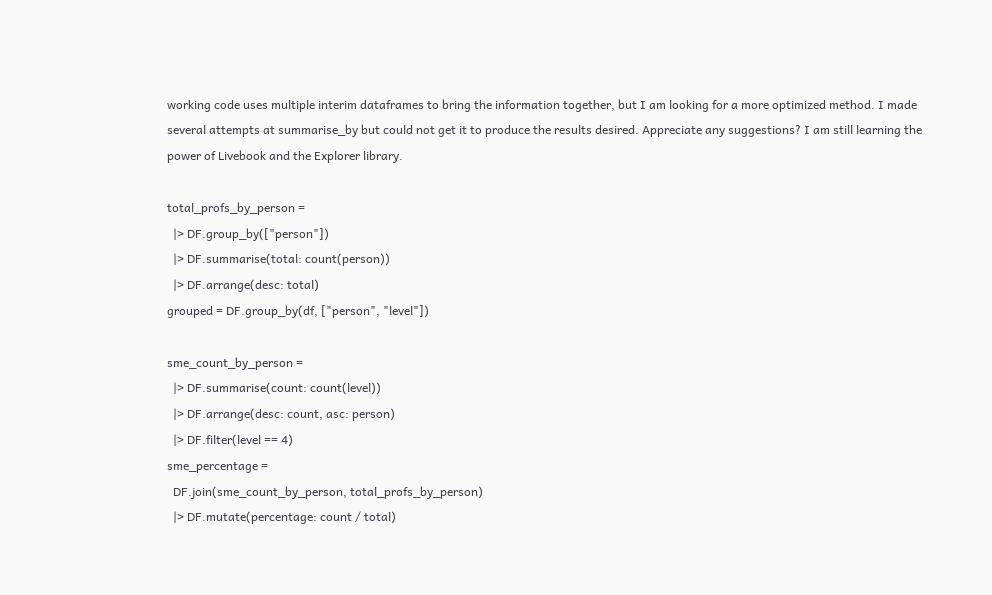working code uses multiple interim dataframes to bring the information together, but I am looking for a more optimized method. I made several attempts at summarise_by but could not get it to produce the results desired. Appreciate any suggestions? I am still learning the power of Livebook and the Explorer library.

total_profs_by_person =
  |> DF.group_by(["person"])
  |> DF.summarise(total: count(person))
  |> DF.arrange(desc: total)
grouped = DF.group_by(df, ["person", "level"])

sme_count_by_person =
  |> DF.summarise(count: count(level))
  |> DF.arrange(desc: count, asc: person)
  |> DF.filter(level == 4)
sme_percentage =
  DF.join(sme_count_by_person, total_profs_by_person)
  |> DF.mutate(percentage: count / total)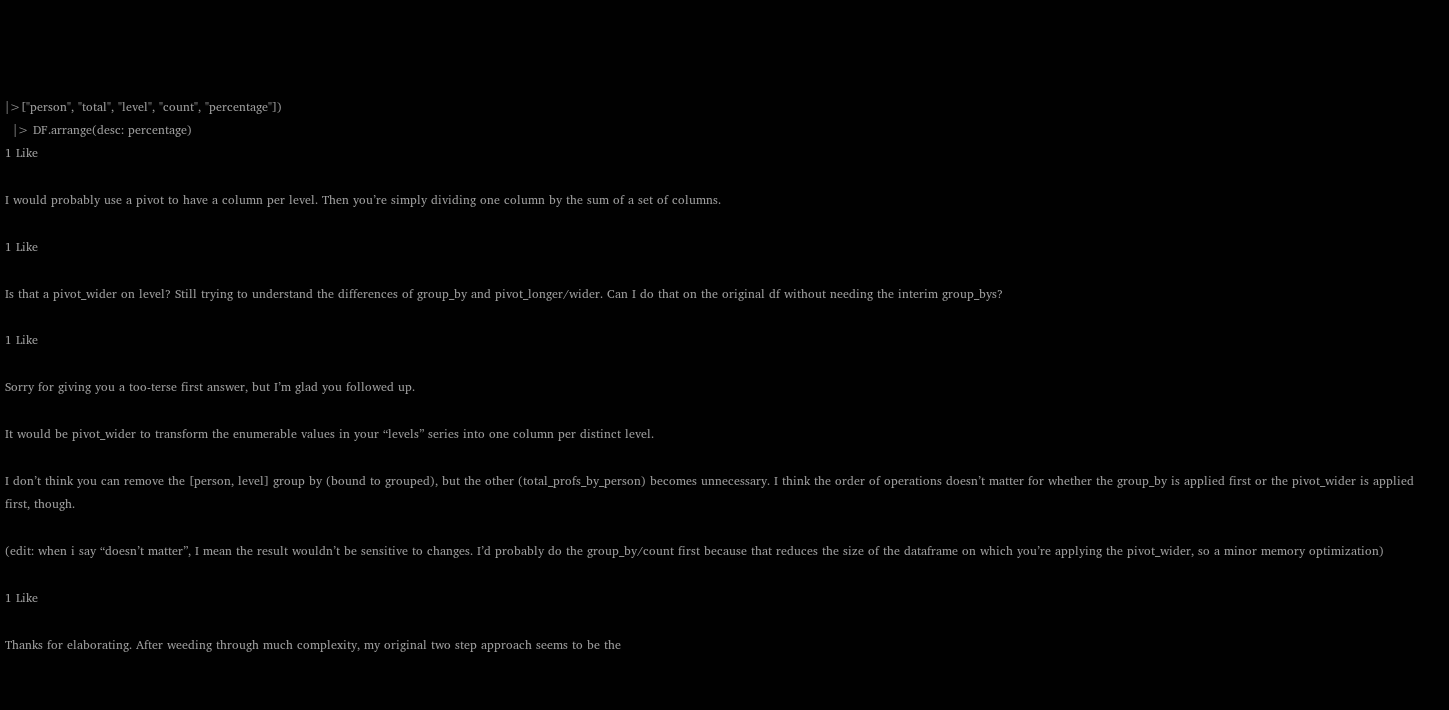|>["person", "total", "level", "count", "percentage"])
  |> DF.arrange(desc: percentage)
1 Like

I would probably use a pivot to have a column per level. Then you’re simply dividing one column by the sum of a set of columns.

1 Like

Is that a pivot_wider on level? Still trying to understand the differences of group_by and pivot_longer/wider. Can I do that on the original df without needing the interim group_bys?

1 Like

Sorry for giving you a too-terse first answer, but I’m glad you followed up.

It would be pivot_wider to transform the enumerable values in your “levels” series into one column per distinct level.

I don’t think you can remove the [person, level] group by (bound to grouped), but the other (total_profs_by_person) becomes unnecessary. I think the order of operations doesn’t matter for whether the group_by is applied first or the pivot_wider is applied first, though.

(edit: when i say “doesn’t matter”, I mean the result wouldn’t be sensitive to changes. I’d probably do the group_by/count first because that reduces the size of the dataframe on which you’re applying the pivot_wider, so a minor memory optimization)

1 Like

Thanks for elaborating. After weeding through much complexity, my original two step approach seems to be the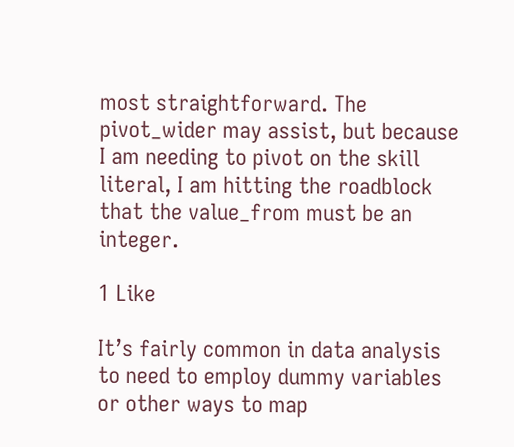most straightforward. The pivot_wider may assist, but because I am needing to pivot on the skill literal, I am hitting the roadblock that the value_from must be an integer.

1 Like

It’s fairly common in data analysis to need to employ dummy variables or other ways to map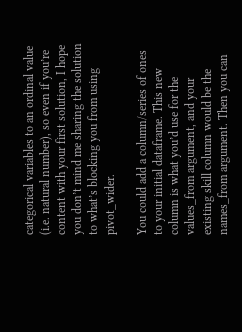categorical variables to an ordinal value (i.e. natural number), so even if you’re content with your first solution, I hope you don’t mind me sharing the solution to what’s blocking you from using pivot_wider.

You could add a column/series of ones to your initial dataframe. This new column is what you’d use for the values_from argument, and your existing skill column would be the names_from argument. Then you can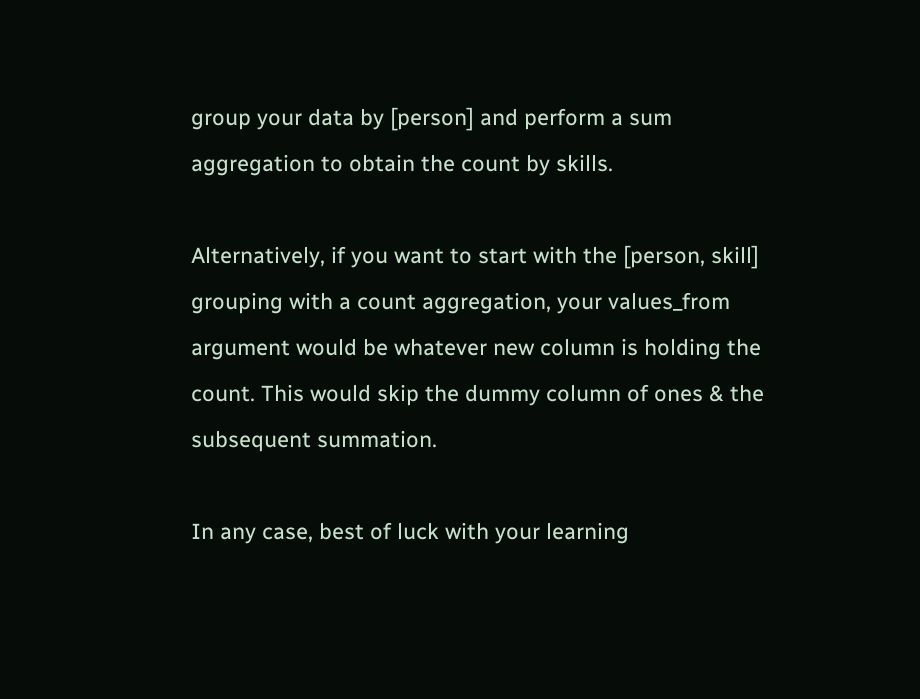group your data by [person] and perform a sum aggregation to obtain the count by skills.

Alternatively, if you want to start with the [person, skill] grouping with a count aggregation, your values_from argument would be whatever new column is holding the count. This would skip the dummy column of ones & the subsequent summation.

In any case, best of luck with your learning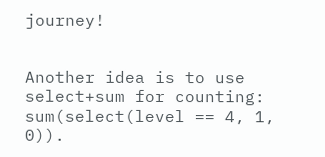journey!


Another idea is to use select+sum for counting: sum(select(level == 4, 1, 0)).